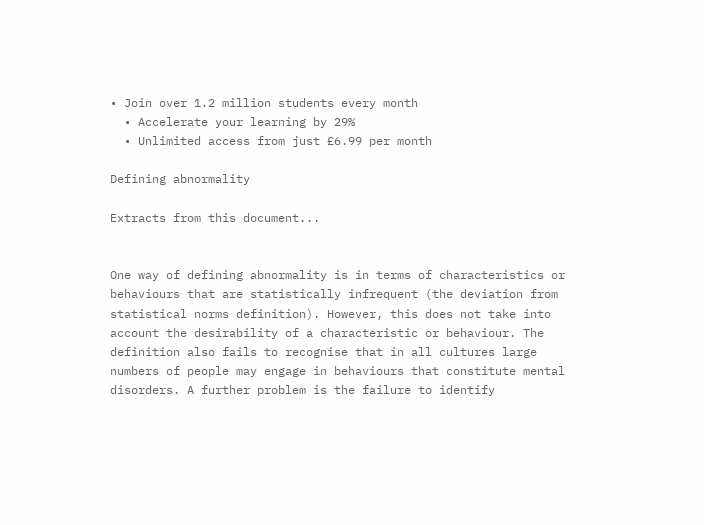• Join over 1.2 million students every month
  • Accelerate your learning by 29%
  • Unlimited access from just £6.99 per month

Defining abnormality

Extracts from this document...


One way of defining abnormality is in terms of characteristics or behaviours that are statistically infrequent (the deviation from statistical norms definition). However, this does not take into account the desirability of a characteristic or behaviour. The definition also fails to recognise that in all cultures large numbers of people may engage in behaviours that constitute mental disorders. A further problem is the failure to identify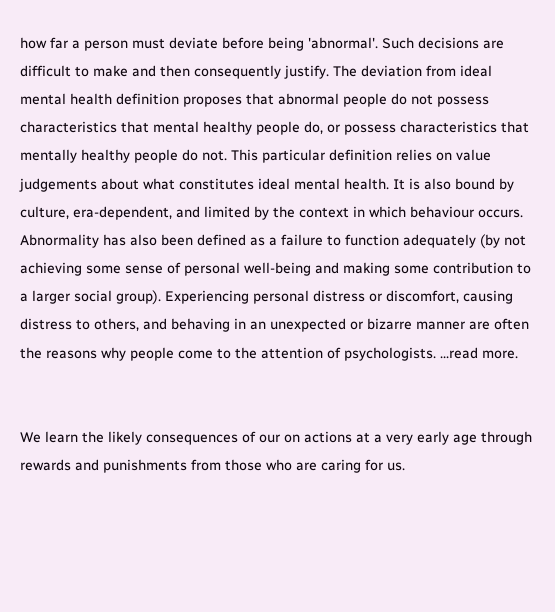how far a person must deviate before being 'abnormal'. Such decisions are difficult to make and then consequently justify. The deviation from ideal mental health definition proposes that abnormal people do not possess characteristics that mental healthy people do, or possess characteristics that mentally healthy people do not. This particular definition relies on value judgements about what constitutes ideal mental health. It is also bound by culture, era-dependent, and limited by the context in which behaviour occurs. Abnormality has also been defined as a failure to function adequately (by not achieving some sense of personal well-being and making some contribution to a larger social group). Experiencing personal distress or discomfort, causing distress to others, and behaving in an unexpected or bizarre manner are often the reasons why people come to the attention of psychologists. ...read more.


We learn the likely consequences of our on actions at a very early age through rewards and punishments from those who are caring for us.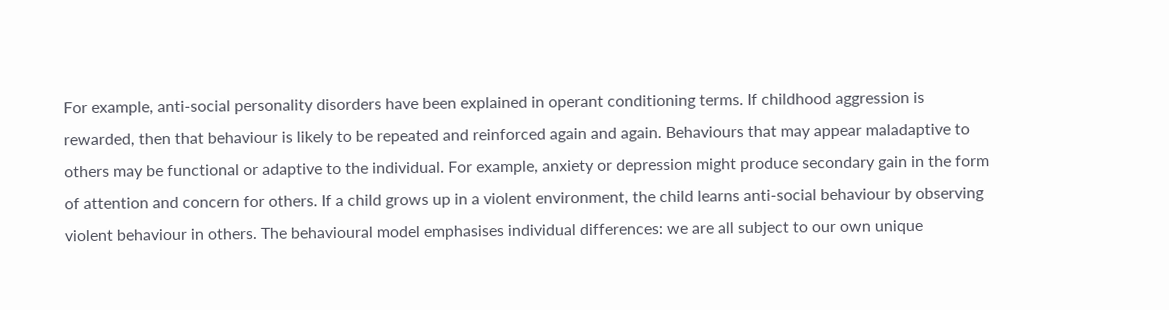For example, anti-social personality disorders have been explained in operant conditioning terms. If childhood aggression is rewarded, then that behaviour is likely to be repeated and reinforced again and again. Behaviours that may appear maladaptive to others may be functional or adaptive to the individual. For example, anxiety or depression might produce secondary gain in the form of attention and concern for others. If a child grows up in a violent environment, the child learns anti-social behaviour by observing violent behaviour in others. The behavioural model emphasises individual differences: we are all subject to our own unique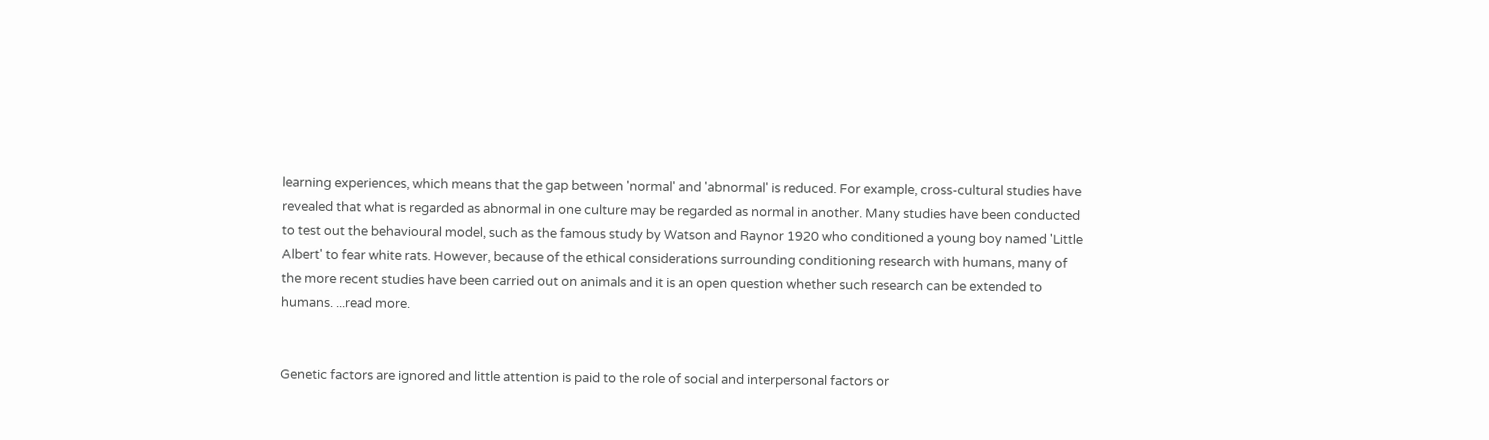learning experiences, which means that the gap between 'normal' and 'abnormal' is reduced. For example, cross-cultural studies have revealed that what is regarded as abnormal in one culture may be regarded as normal in another. Many studies have been conducted to test out the behavioural model, such as the famous study by Watson and Raynor 1920 who conditioned a young boy named 'Little Albert' to fear white rats. However, because of the ethical considerations surrounding conditioning research with humans, many of the more recent studies have been carried out on animals and it is an open question whether such research can be extended to humans. ...read more.


Genetic factors are ignored and little attention is paid to the role of social and interpersonal factors or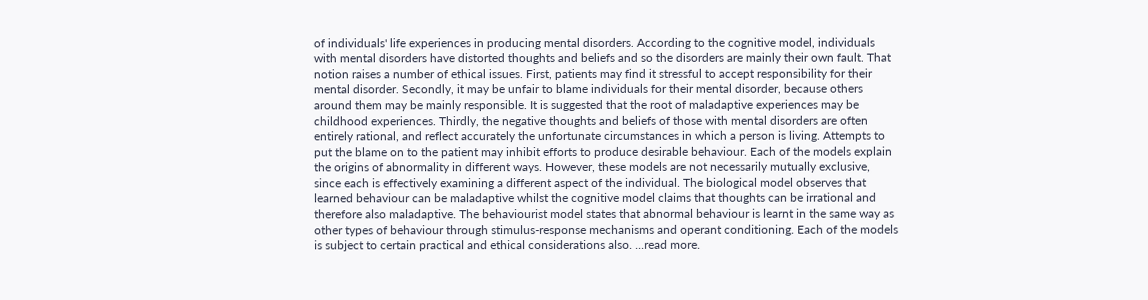of individuals' life experiences in producing mental disorders. According to the cognitive model, individuals with mental disorders have distorted thoughts and beliefs and so the disorders are mainly their own fault. That notion raises a number of ethical issues. First, patients may find it stressful to accept responsibility for their mental disorder. Secondly, it may be unfair to blame individuals for their mental disorder, because others around them may be mainly responsible. It is suggested that the root of maladaptive experiences may be childhood experiences. Thirdly, the negative thoughts and beliefs of those with mental disorders are often entirely rational, and reflect accurately the unfortunate circumstances in which a person is living. Attempts to put the blame on to the patient may inhibit efforts to produce desirable behaviour. Each of the models explain the origins of abnormality in different ways. However, these models are not necessarily mutually exclusive, since each is effectively examining a different aspect of the individual. The biological model observes that learned behaviour can be maladaptive whilst the cognitive model claims that thoughts can be irrational and therefore also maladaptive. The behaviourist model states that abnormal behaviour is learnt in the same way as other types of behaviour through stimulus-response mechanisms and operant conditioning. Each of the models is subject to certain practical and ethical considerations also. ...read more.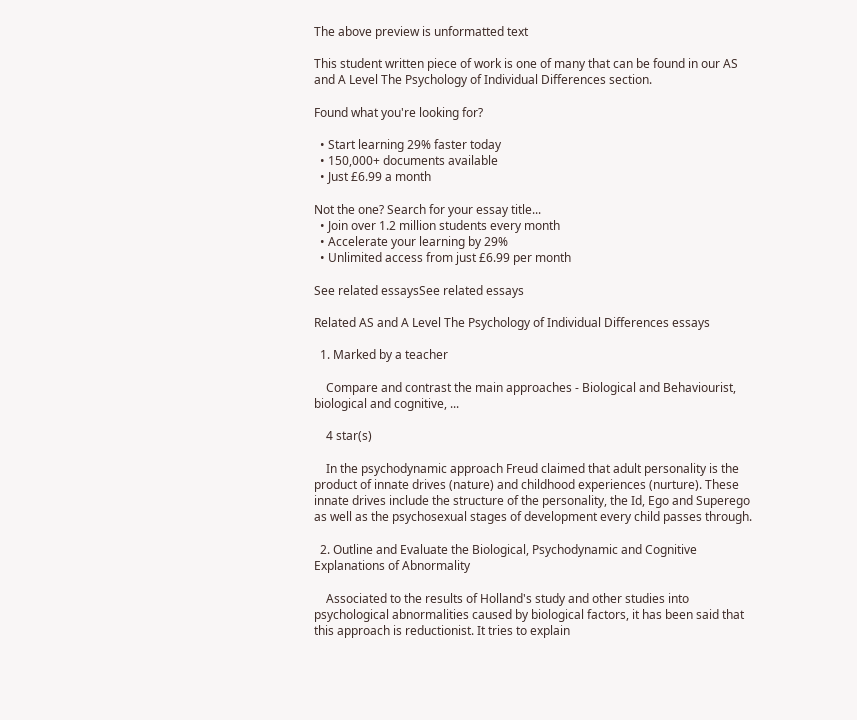The above preview is unformatted text

This student written piece of work is one of many that can be found in our AS and A Level The Psychology of Individual Differences section.

Found what you're looking for?

  • Start learning 29% faster today
  • 150,000+ documents available
  • Just £6.99 a month

Not the one? Search for your essay title...
  • Join over 1.2 million students every month
  • Accelerate your learning by 29%
  • Unlimited access from just £6.99 per month

See related essaysSee related essays

Related AS and A Level The Psychology of Individual Differences essays

  1. Marked by a teacher

    Compare and contrast the main approaches - Biological and Behaviourist, biological and cognitive, ...

    4 star(s)

    In the psychodynamic approach Freud claimed that adult personality is the product of innate drives (nature) and childhood experiences (nurture). These innate drives include the structure of the personality, the Id, Ego and Superego as well as the psychosexual stages of development every child passes through.

  2. Outline and Evaluate the Biological, Psychodynamic and Cognitive Explanations of Abnormality

    Associated to the results of Holland's study and other studies into psychological abnormalities caused by biological factors, it has been said that this approach is reductionist. It tries to explain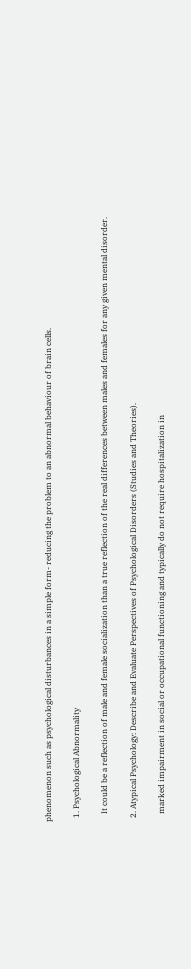phenomenon such as psychological disturbances in a simple form- reducing the problem to an abnormal behaviour of brain cells.

  1. Psychological Abnormality

    It could be a reflection of male and female socialization than a true reflection of the real differences between males and females for any given mental disorder.

  2. Atypical Psychology: Describe and Evaluate Perspectives of Psychological Disorders (Studies and Theories).

    marked impairment in social or occupational functioning and typically do not require hospitalization in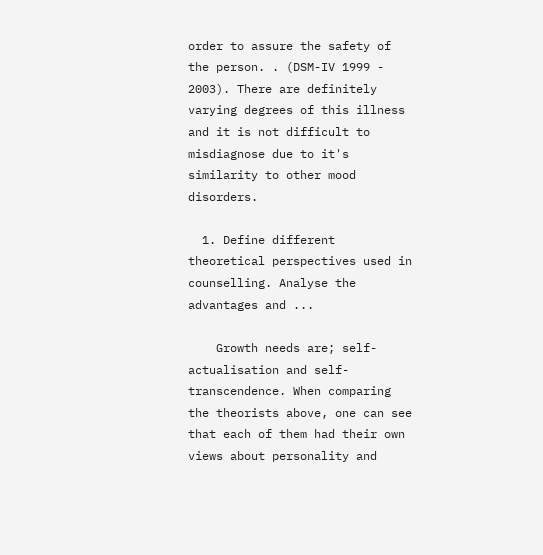order to assure the safety of the person. . (DSM-IV 1999 - 2003). There are definitely varying degrees of this illness and it is not difficult to misdiagnose due to it's similarity to other mood disorders.

  1. Define different theoretical perspectives used in counselling. Analyse the advantages and ...

    Growth needs are; self-actualisation and self-transcendence. When comparing the theorists above, one can see that each of them had their own views about personality and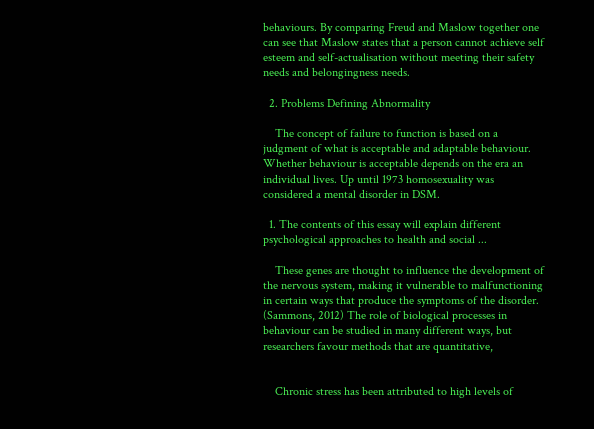behaviours. By comparing Freud and Maslow together one can see that Maslow states that a person cannot achieve self esteem and self-actualisation without meeting their safety needs and belongingness needs.

  2. Problems Defining Abnormality

    The concept of failure to function is based on a judgment of what is acceptable and adaptable behaviour. Whether behaviour is acceptable depends on the era an individual lives. Up until 1973 homosexuality was considered a mental disorder in DSM.

  1. The contents of this essay will explain different psychological approaches to health and social ...

    These genes are thought to influence the development of the nervous system, making it vulnerable to malfunctioning in certain ways that produce the symptoms of the disorder. (Sammons, 2012) The role of biological processes in behaviour can be studied in many different ways, but researchers favour methods that are quantitative,


    Chronic stress has been attributed to high levels of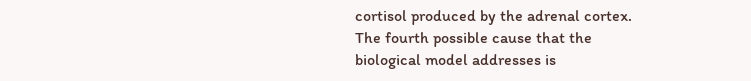cortisol produced by the adrenal cortex. The fourth possible cause that the biological model addresses is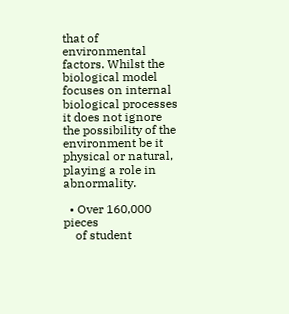that of environmental factors. Whilst the biological model focuses on internal biological processes it does not ignore the possibility of the environment be it physical or natural, playing a role in abnormality.

  • Over 160,000 pieces
    of student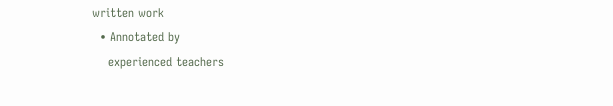written work
  • Annotated by
    experienced teachers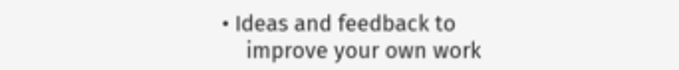• Ideas and feedback to
    improve your own work